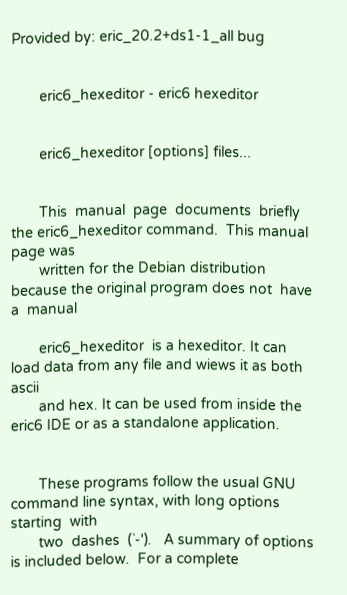Provided by: eric_20.2+ds1-1_all bug


       eric6_hexeditor - eric6 hexeditor


       eric6_hexeditor [options] files...


       This  manual  page  documents  briefly  the eric6_hexeditor command.  This manual page was
       written for the Debian distribution because the original program does not  have  a  manual

       eric6_hexeditor  is a hexeditor. It can load data from any file and wiews it as both ascii
       and hex. It can be used from inside the eric6 IDE or as a standalone application.


       These programs follow the usual GNU command line syntax, with long options  starting  with
       two  dashes  (`-').   A summary of options is included below.  For a complete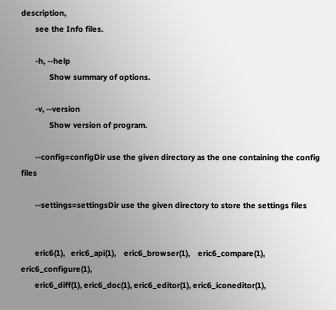description,
       see the Info files.

       -h, --help
              Show summary of options.

       -v, --version
              Show version of program.

       --config=configDir use the given directory as the one containing the config files

       --settings=settingsDir use the given directory to store the settings files


       eric6(1),   eric6_api(1),    eric6_browser(1),    eric6_compare(1),    eric6_configure(1),
       eric6_diff(1), eric6_doc(1), eric6_editor(1), eric6_iconeditor(1),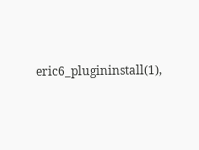eric6_plugininstall(1),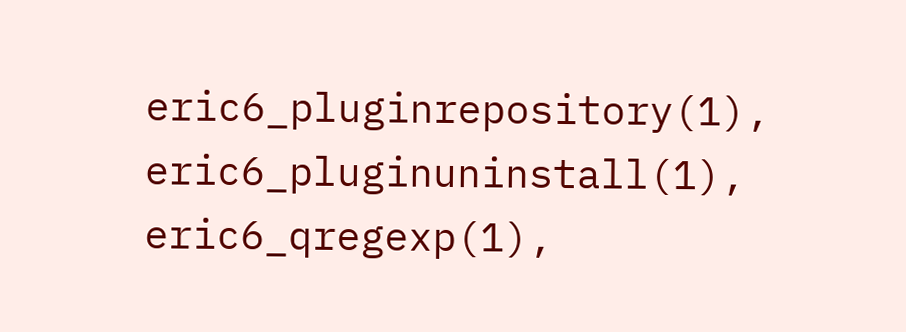eric6_pluginrepository(1),   eric6_pluginuninstall(1),   eric6_qregexp(1),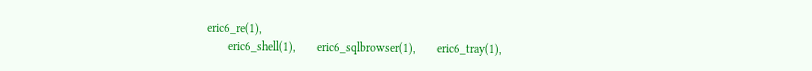eric6_re(1),
       eric6_shell(1),       eric6_sqlbrowser(1),       eric6_tray(1),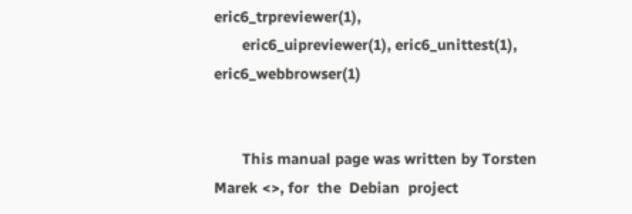eric6_trpreviewer(1),
       eric6_uipreviewer(1), eric6_unittest(1), eric6_webbrowser(1)


       This manual page was written by Torsten Marek <>, for  the  Debian  project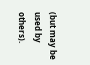(but may be used by others).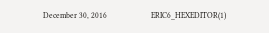December 30, 2016                      ERIC6_HEXEDITOR(1)